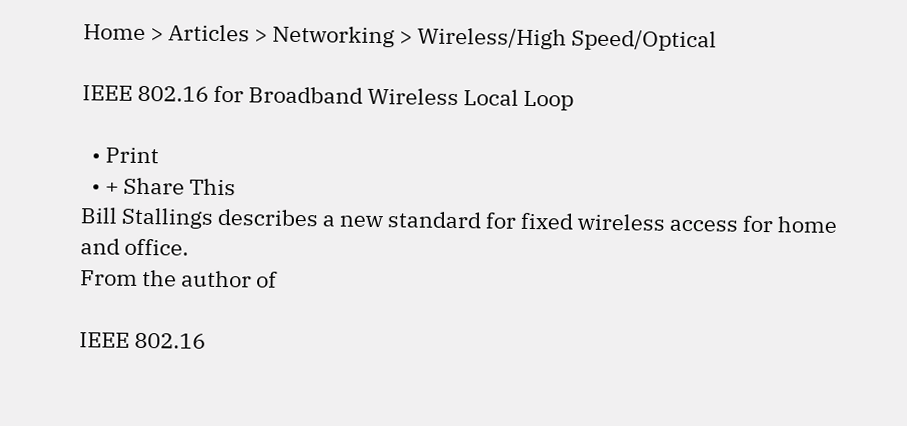Home > Articles > Networking > Wireless/High Speed/Optical

IEEE 802.16 for Broadband Wireless Local Loop

  • Print
  • + Share This
Bill Stallings describes a new standard for fixed wireless access for home and office.
From the author of

IEEE 802.16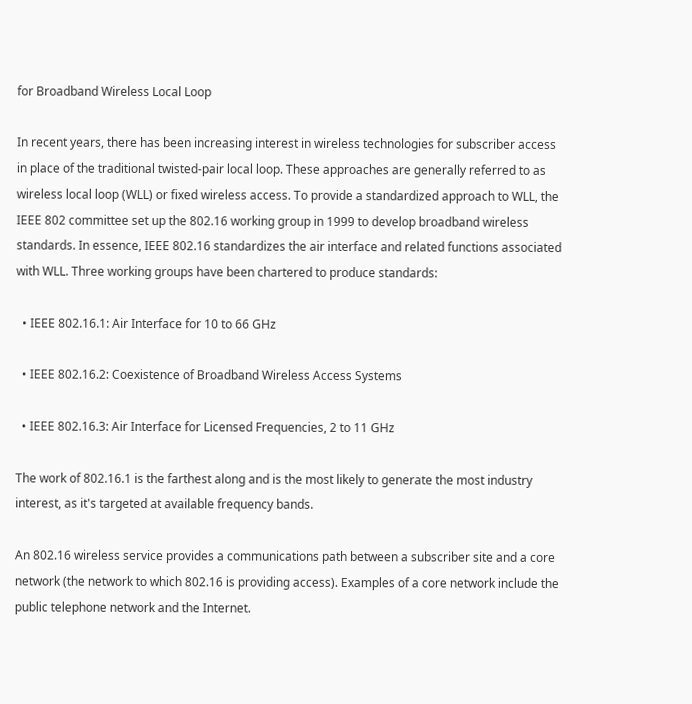for Broadband Wireless Local Loop

In recent years, there has been increasing interest in wireless technologies for subscriber access in place of the traditional twisted-pair local loop. These approaches are generally referred to as wireless local loop (WLL) or fixed wireless access. To provide a standardized approach to WLL, the IEEE 802 committee set up the 802.16 working group in 1999 to develop broadband wireless standards. In essence, IEEE 802.16 standardizes the air interface and related functions associated with WLL. Three working groups have been chartered to produce standards:

  • IEEE 802.16.1: Air Interface for 10 to 66 GHz

  • IEEE 802.16.2: Coexistence of Broadband Wireless Access Systems

  • IEEE 802.16.3: Air Interface for Licensed Frequencies, 2 to 11 GHz

The work of 802.16.1 is the farthest along and is the most likely to generate the most industry interest, as it's targeted at available frequency bands.

An 802.16 wireless service provides a communications path between a subscriber site and a core network (the network to which 802.16 is providing access). Examples of a core network include the public telephone network and the Internet.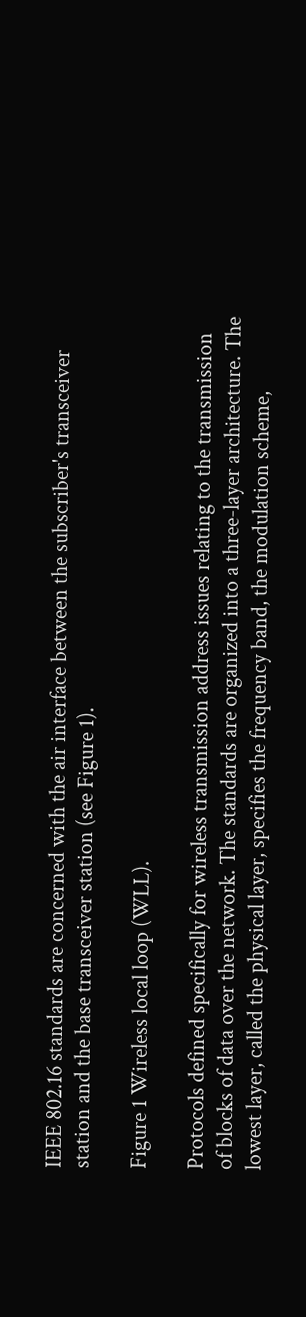IEEE 802.16 standards are concerned with the air interface between the subscriber's transceiver station and the base transceiver station (see Figure 1).

Figure 1 Wireless local loop (WLL).

Protocols defined specifically for wireless transmission address issues relating to the transmission of blocks of data over the network. The standards are organized into a three-layer architecture. The lowest layer, called the physical layer, specifies the frequency band, the modulation scheme,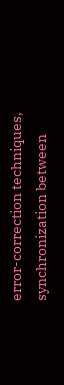error-correction techniques, synchronization between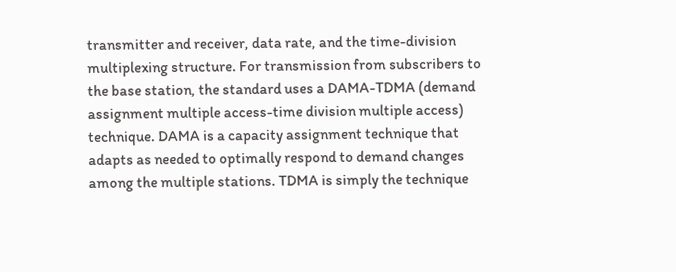transmitter and receiver, data rate, and the time-division multiplexing structure. For transmission from subscribers to the base station, the standard uses a DAMA-TDMA (demand assignment multiple access-time division multiple access) technique. DAMA is a capacity assignment technique that adapts as needed to optimally respond to demand changes among the multiple stations. TDMA is simply the technique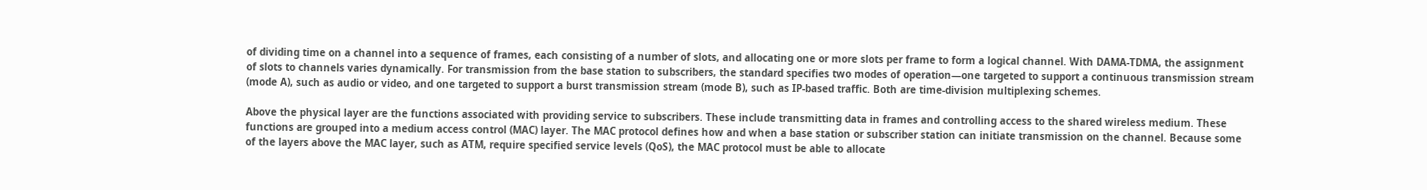of dividing time on a channel into a sequence of frames, each consisting of a number of slots, and allocating one or more slots per frame to form a logical channel. With DAMA-TDMA, the assignment of slots to channels varies dynamically. For transmission from the base station to subscribers, the standard specifies two modes of operation—one targeted to support a continuous transmission stream (mode A), such as audio or video, and one targeted to support a burst transmission stream (mode B), such as IP-based traffic. Both are time-division multiplexing schemes.

Above the physical layer are the functions associated with providing service to subscribers. These include transmitting data in frames and controlling access to the shared wireless medium. These functions are grouped into a medium access control (MAC) layer. The MAC protocol defines how and when a base station or subscriber station can initiate transmission on the channel. Because some of the layers above the MAC layer, such as ATM, require specified service levels (QoS), the MAC protocol must be able to allocate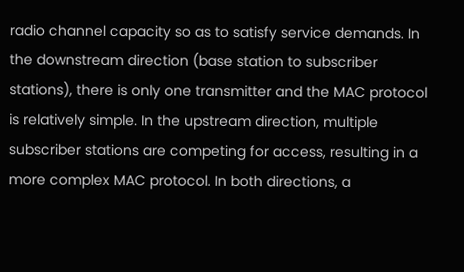radio channel capacity so as to satisfy service demands. In the downstream direction (base station to subscriber stations), there is only one transmitter and the MAC protocol is relatively simple. In the upstream direction, multiple subscriber stations are competing for access, resulting in a more complex MAC protocol. In both directions, a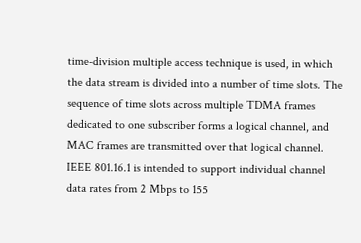time-division multiple access technique is used, in which the data stream is divided into a number of time slots. The sequence of time slots across multiple TDMA frames dedicated to one subscriber forms a logical channel, and MAC frames are transmitted over that logical channel. IEEE 801.16.1 is intended to support individual channel data rates from 2 Mbps to 155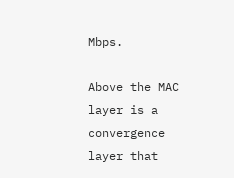Mbps.

Above the MAC layer is a convergence layer that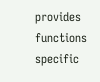provides functions specific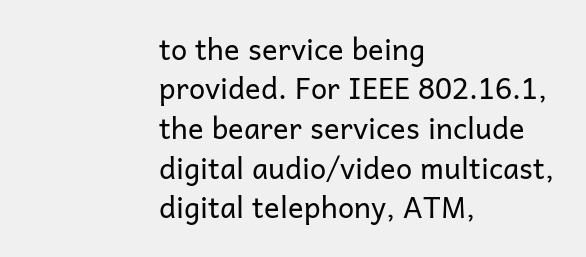to the service being provided. For IEEE 802.16.1, the bearer services include digital audio/video multicast, digital telephony, ATM,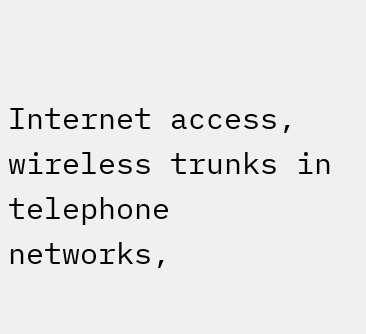Internet access, wireless trunks in telephone networks,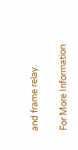and frame relay.

For More Information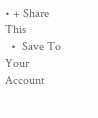• + Share This
  •  Save To Your Account